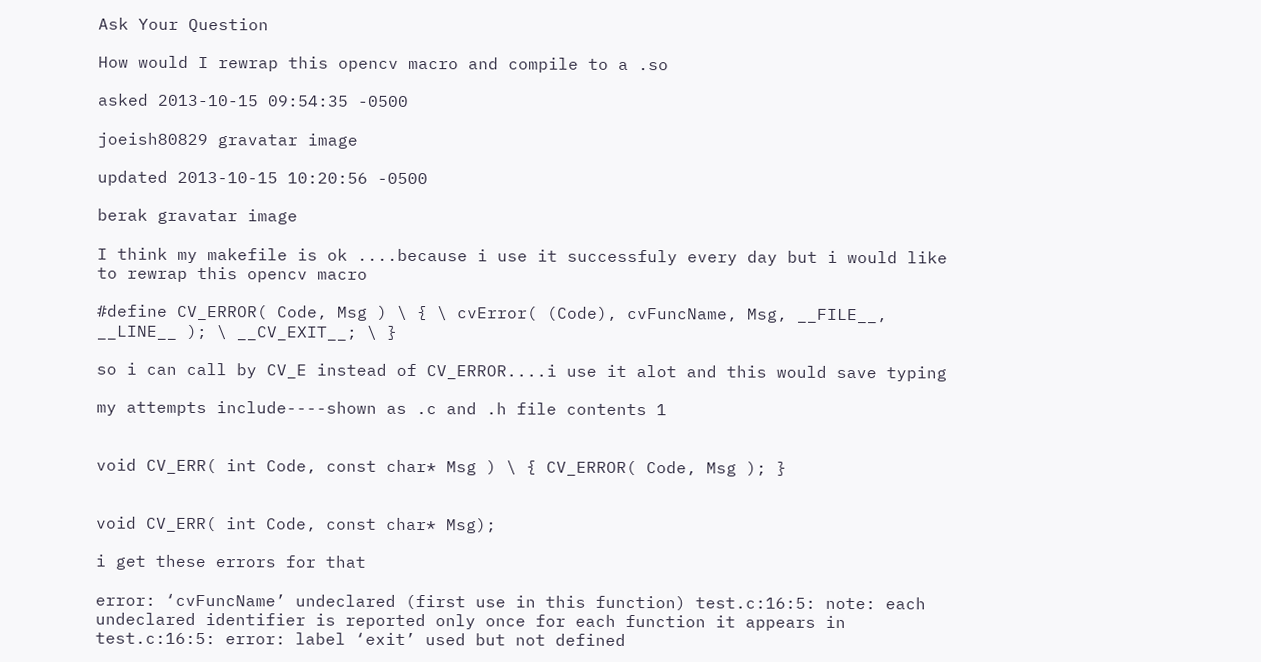Ask Your Question

How would I rewrap this opencv macro and compile to a .so

asked 2013-10-15 09:54:35 -0500

joeish80829 gravatar image

updated 2013-10-15 10:20:56 -0500

berak gravatar image

I think my makefile is ok ....because i use it successfuly every day but i would like to rewrap this opencv macro

#define CV_ERROR( Code, Msg ) \ { \ cvError( (Code), cvFuncName, Msg, __FILE__, __LINE__ ); \ __CV_EXIT__; \ }

so i can call by CV_E instead of CV_ERROR....i use it alot and this would save typing

my attempts include----shown as .c and .h file contents 1


void CV_ERR( int Code, const char* Msg ) \ { CV_ERROR( Code, Msg ); }


void CV_ERR( int Code, const char* Msg);

i get these errors for that

error: ‘cvFuncName’ undeclared (first use in this function) test.c:16:5: note: each undeclared identifier is reported only once for each function it appears in test.c:16:5: error: label ‘exit’ used but not defined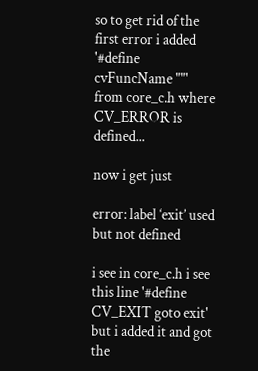so to get rid of the first error i added '#define cvFuncName ""' from core_c.h where CV_ERROR is defined...

now i get just

error: label ‘exit’ used but not defined

i see in core_c.h i see this line '#define CV_EXIT goto exit' but i added it and got the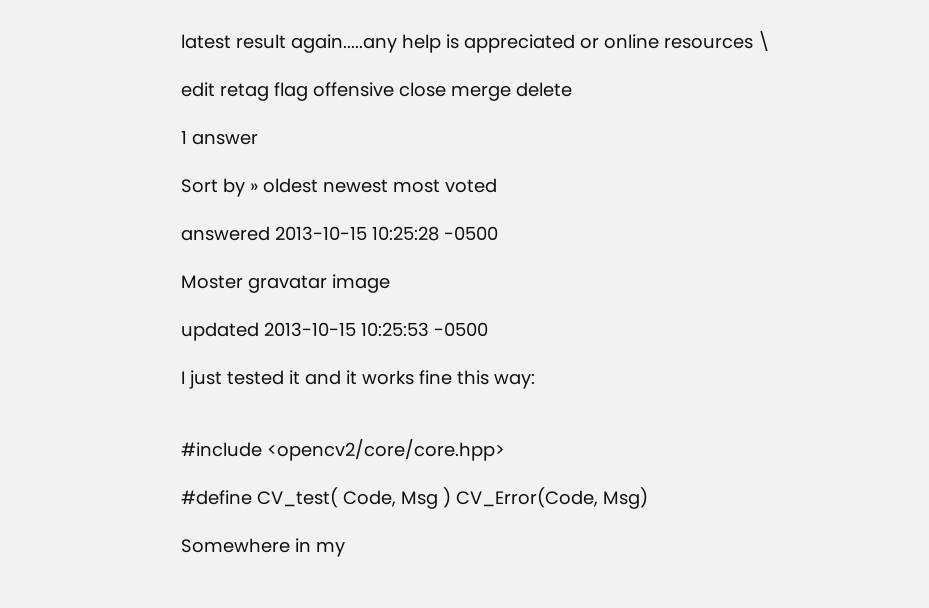latest result again.....any help is appreciated or online resources \

edit retag flag offensive close merge delete

1 answer

Sort by » oldest newest most voted

answered 2013-10-15 10:25:28 -0500

Moster gravatar image

updated 2013-10-15 10:25:53 -0500

I just tested it and it works fine this way:


#include <opencv2/core/core.hpp>

#define CV_test( Code, Msg ) CV_Error(Code, Msg)

Somewhere in my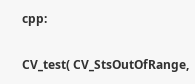cpp:

CV_test( CV_StsOutOfRange,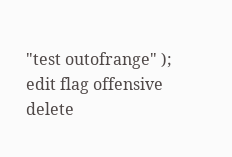"test outofrange" );
edit flag offensive delete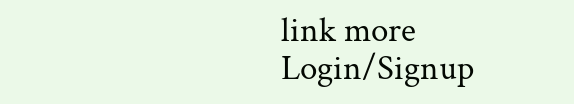link more
Login/Signup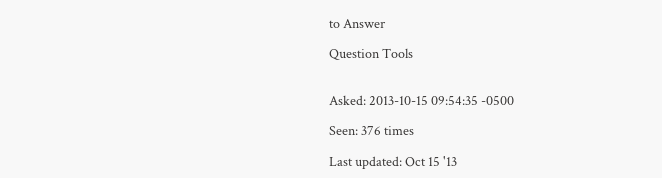to Answer

Question Tools


Asked: 2013-10-15 09:54:35 -0500

Seen: 376 times

Last updated: Oct 15 '13